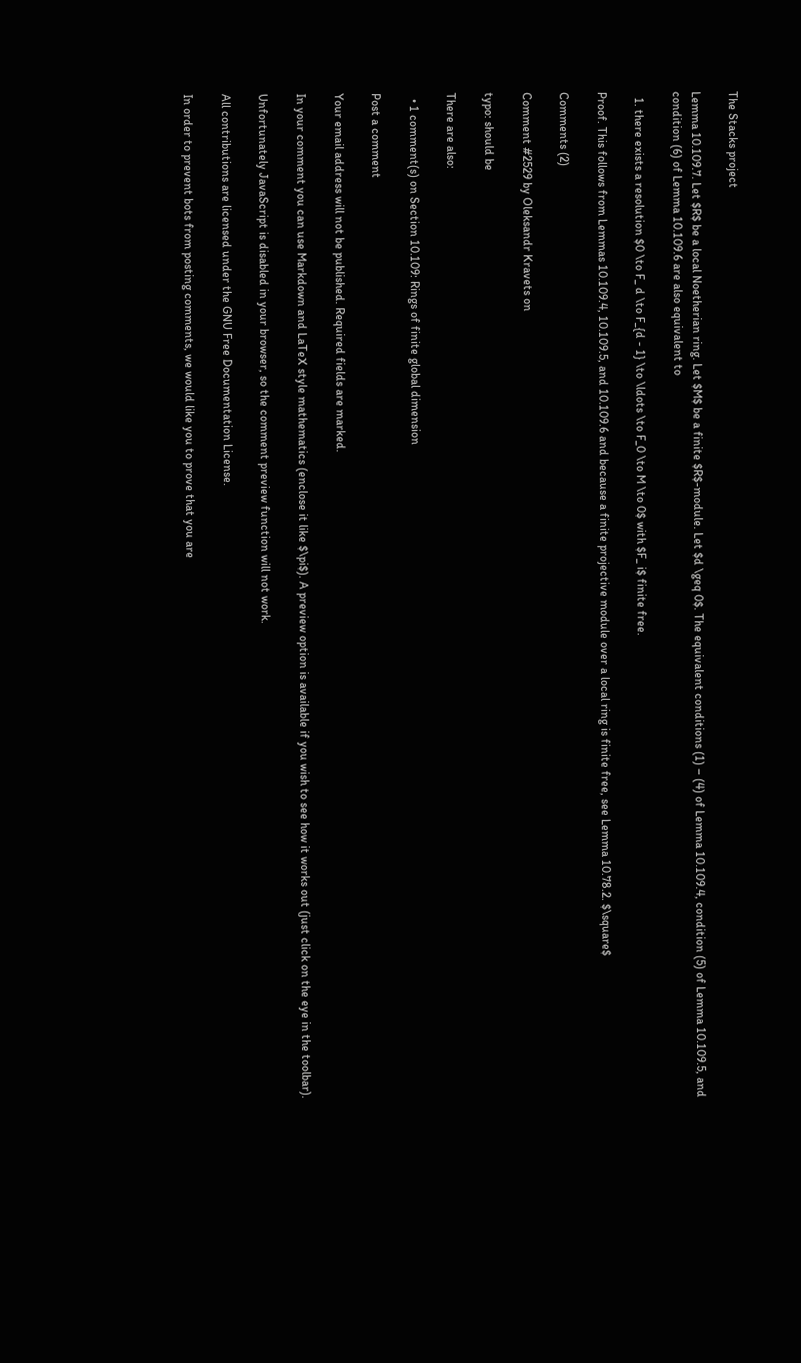The Stacks project

Lemma 10.109.7. Let $R$ be a local Noetherian ring. Let $M$ be a finite $R$-module. Let $d \geq 0$. The equivalent conditions (1) – (4) of Lemma 10.109.4, condition (5) of Lemma 10.109.5, and condition (6) of Lemma 10.109.6 are also equivalent to

  1. there exists a resolution $0 \to F_ d \to F_{d - 1} \to \ldots \to F_0 \to M \to 0$ with $F_ i$ finite free.

Proof. This follows from Lemmas 10.109.4, 10.109.5, and 10.109.6 and because a finite projective module over a local ring is finite free, see Lemma 10.78.2. $\square$

Comments (2)

Comment #2529 by Oleksandr Kravets on

typo: should be

There are also:

  • 1 comment(s) on Section 10.109: Rings of finite global dimension

Post a comment

Your email address will not be published. Required fields are marked.

In your comment you can use Markdown and LaTeX style mathematics (enclose it like $\pi$). A preview option is available if you wish to see how it works out (just click on the eye in the toolbar).

Unfortunately JavaScript is disabled in your browser, so the comment preview function will not work.

All contributions are licensed under the GNU Free Documentation License.

In order to prevent bots from posting comments, we would like you to prove that you are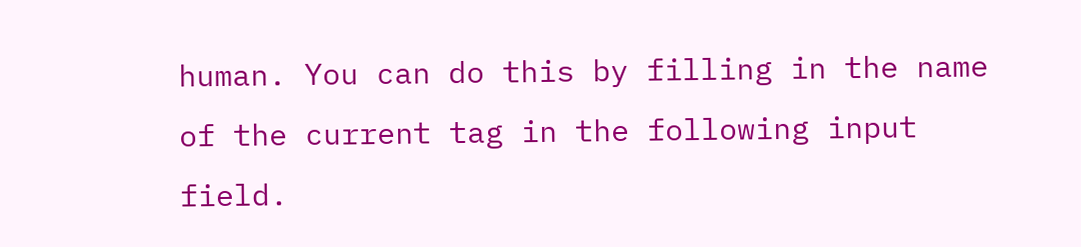human. You can do this by filling in the name of the current tag in the following input field.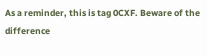As a reminder, this is tag 0CXF. Beware of the difference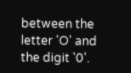between the letter 'O' and the digit '0'.